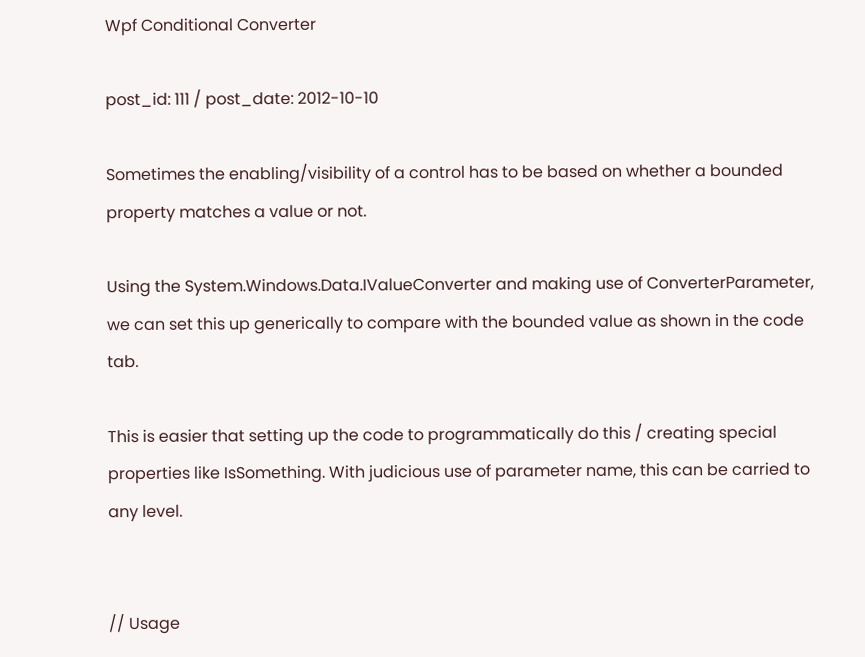Wpf Conditional Converter

post_id: 111 / post_date: 2012-10-10

Sometimes the enabling/visibility of a control has to be based on whether a bounded property matches a value or not.

Using the System.Windows.Data.IValueConverter and making use of ConverterParameter, we can set this up generically to compare with the bounded value as shown in the code tab.

This is easier that setting up the code to programmatically do this / creating special properties like IsSomething. With judicious use of parameter name, this can be carried to any level.


// Usage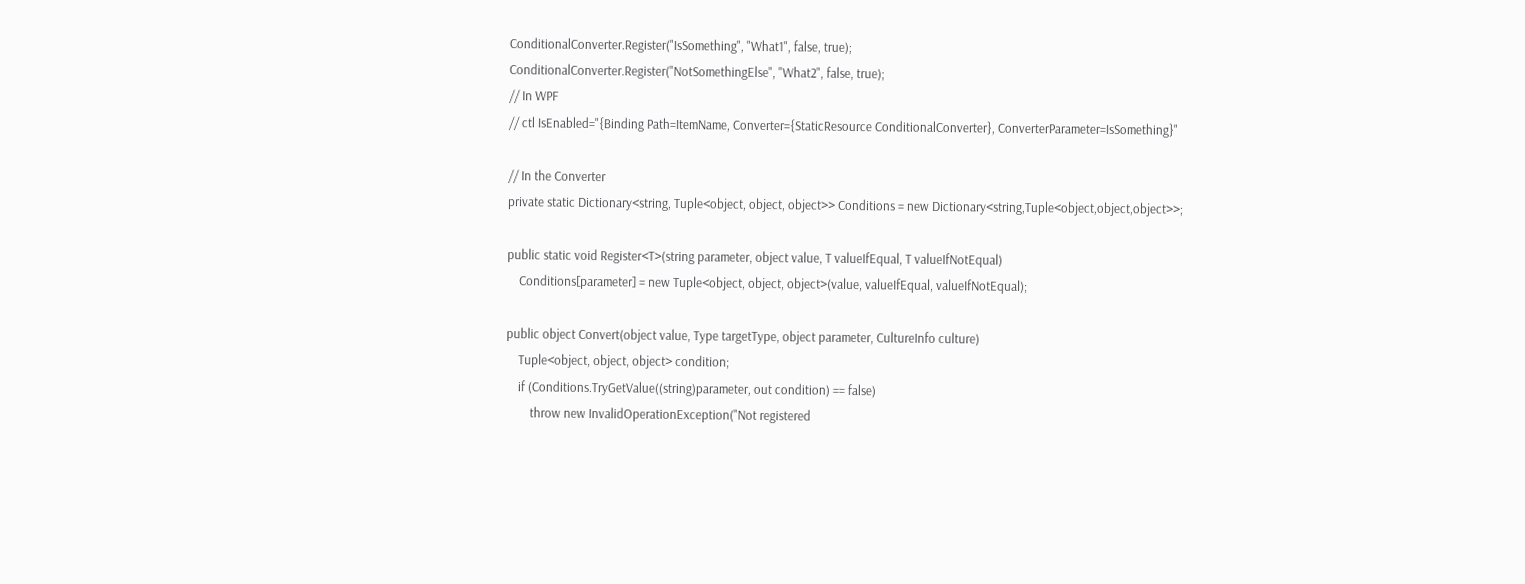ConditionalConverter.Register("IsSomething", "What1", false, true);
ConditionalConverter.Register("NotSomethingElse", "What2", false, true);
// In WPF
// ctl IsEnabled="{Binding Path=ItemName, Converter={StaticResource ConditionalConverter}, ConverterParameter=IsSomething}"

// In the Converter
private static Dictionary<string, Tuple<object, object, object>> Conditions = new Dictionary<string,Tuple<object,object,object>>;

public static void Register<T>(string parameter, object value, T valueIfEqual, T valueIfNotEqual)
    Conditions[parameter] = new Tuple<object, object, object>(value, valueIfEqual, valueIfNotEqual);

public object Convert(object value, Type targetType, object parameter, CultureInfo culture)
    Tuple<object, object, object> condition;
    if (Conditions.TryGetValue((string)parameter, out condition) == false)
        throw new InvalidOperationException("Not registered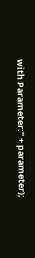with Parameter:" + parameter);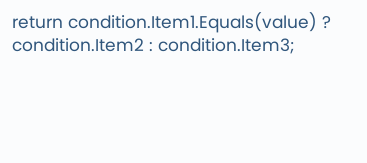return condition.Item1.Equals(value) ? condition.Item2 : condition.Item3;